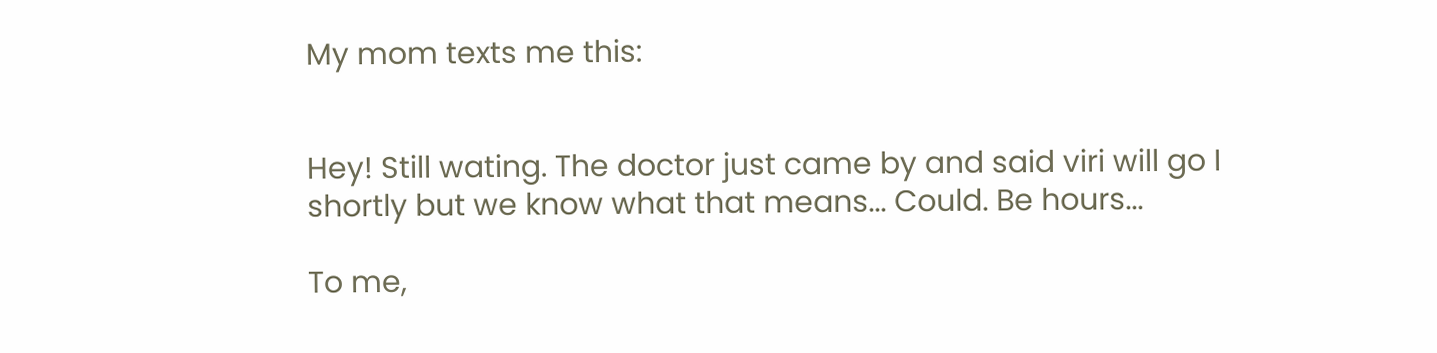My mom texts me this:


Hey! Still wating. The doctor just came by and said viri will go I shortly but we know what that means... Could. Be hours...

To me,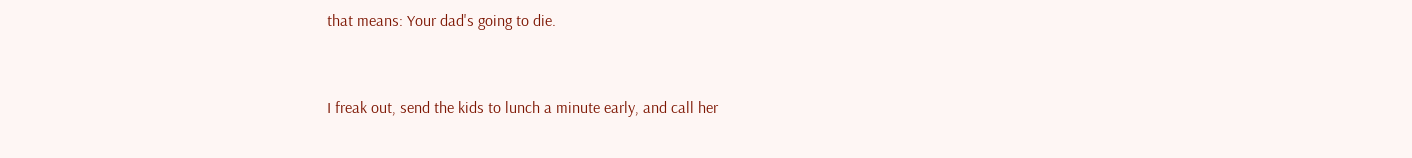that means: Your dad's going to die.


I freak out, send the kids to lunch a minute early, and call her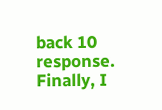back 10 response. Finally, I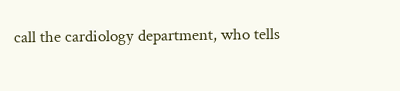call the cardiology department, who tells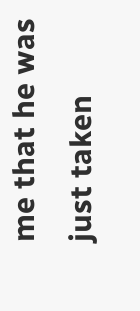me that he was just taken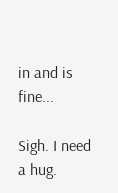in and is fine...

Sigh. I need a hug.